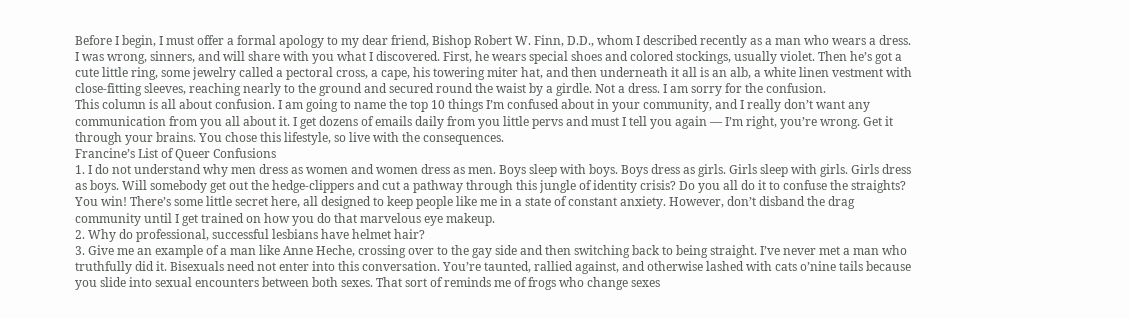Before I begin, I must offer a formal apology to my dear friend, Bishop Robert W. Finn, D.D., whom I described recently as a man who wears a dress. I was wrong, sinners, and will share with you what I discovered. First, he wears special shoes and colored stockings, usually violet. Then he’s got a cute little ring, some jewelry called a pectoral cross, a cape, his towering miter hat, and then underneath it all is an alb, a white linen vestment with close-fitting sleeves, reaching nearly to the ground and secured round the waist by a girdle. Not a dress. I am sorry for the confusion.
This column is all about confusion. I am going to name the top 10 things I’m confused about in your community, and I really don’t want any communication from you all about it. I get dozens of emails daily from you little pervs and must I tell you again — I’m right, you’re wrong. Get it through your brains. You chose this lifestyle, so live with the consequences.
Francine’s List of Queer Confusions
1. I do not understand why men dress as women and women dress as men. Boys sleep with boys. Boys dress as girls. Girls sleep with girls. Girls dress as boys. Will somebody get out the hedge-clippers and cut a pathway through this jungle of identity crisis? Do you all do it to confuse the straights? You win! There’s some little secret here, all designed to keep people like me in a state of constant anxiety. However, don’t disband the drag community until I get trained on how you do that marvelous eye makeup.
2. Why do professional, successful lesbians have helmet hair?
3. Give me an example of a man like Anne Heche, crossing over to the gay side and then switching back to being straight. I’ve never met a man who truthfully did it. Bisexuals need not enter into this conversation. You’re taunted, rallied against, and otherwise lashed with cats o’nine tails because you slide into sexual encounters between both sexes. That sort of reminds me of frogs who change sexes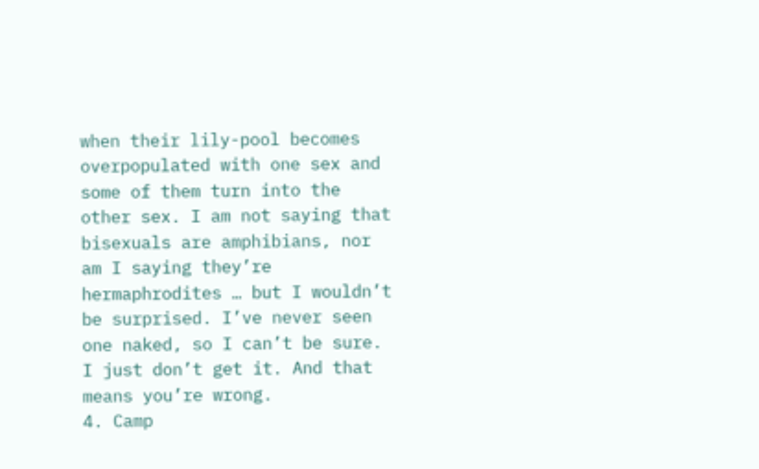when their lily-pool becomes overpopulated with one sex and some of them turn into the other sex. I am not saying that bisexuals are amphibians, nor am I saying they’re hermaphrodites … but I wouldn’t be surprised. I’ve never seen one naked, so I can’t be sure. I just don’t get it. And that means you’re wrong.
4. Camp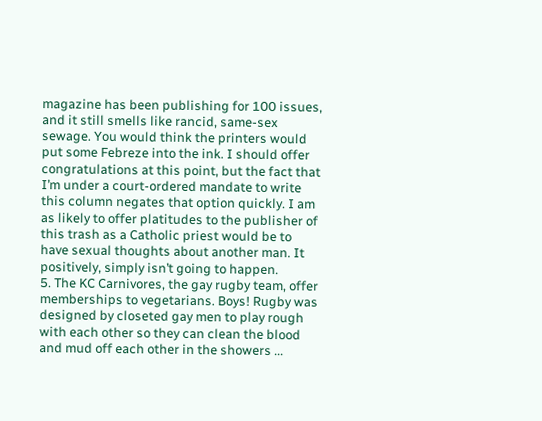magazine has been publishing for 100 issues, and it still smells like rancid, same-sex sewage. You would think the printers would put some Febreze into the ink. I should offer congratulations at this point, but the fact that I’m under a court-ordered mandate to write this column negates that option quickly. I am as likely to offer platitudes to the publisher of this trash as a Catholic priest would be to have sexual thoughts about another man. It positively, simply isn’t going to happen.
5. The KC Carnivores, the gay rugby team, offer memberships to vegetarians. Boys! Rugby was designed by closeted gay men to play rough with each other so they can clean the blood and mud off each other in the showers ...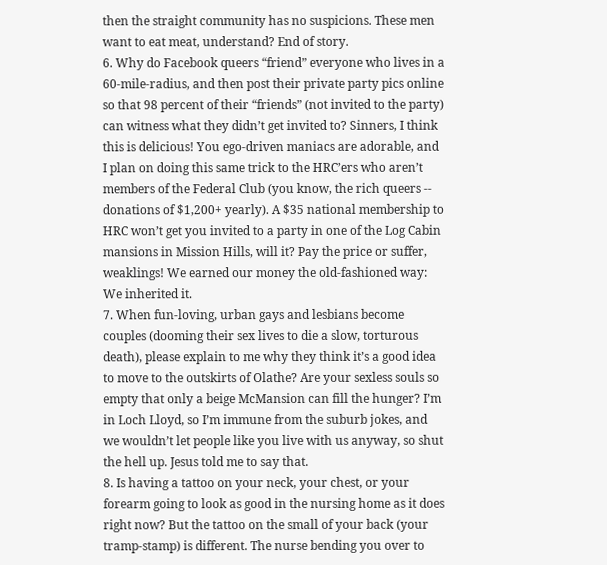then the straight community has no suspicions. These men want to eat meat, understand? End of story.
6. Why do Facebook queers “friend” everyone who lives in a 60-mile-radius, and then post their private party pics online so that 98 percent of their “friends” (not invited to the party) can witness what they didn’t get invited to? Sinners, I think this is delicious! You ego-driven maniacs are adorable, and I plan on doing this same trick to the HRC’ers who aren’t members of the Federal Club (you know, the rich queers -- donations of $1,200+ yearly). A $35 national membership to HRC won’t get you invited to a party in one of the Log Cabin mansions in Mission Hills, will it? Pay the price or suffer, weaklings! We earned our money the old-fashioned way: We inherited it.
7. When fun-loving, urban gays and lesbians become couples (dooming their sex lives to die a slow, torturous death), please explain to me why they think it’s a good idea to move to the outskirts of Olathe? Are your sexless souls so empty that only a beige McMansion can fill the hunger? I’m in Loch Lloyd, so I’m immune from the suburb jokes, and we wouldn’t let people like you live with us anyway, so shut the hell up. Jesus told me to say that.
8. Is having a tattoo on your neck, your chest, or your forearm going to look as good in the nursing home as it does right now? But the tattoo on the small of your back (your tramp-stamp) is different. The nurse bending you over to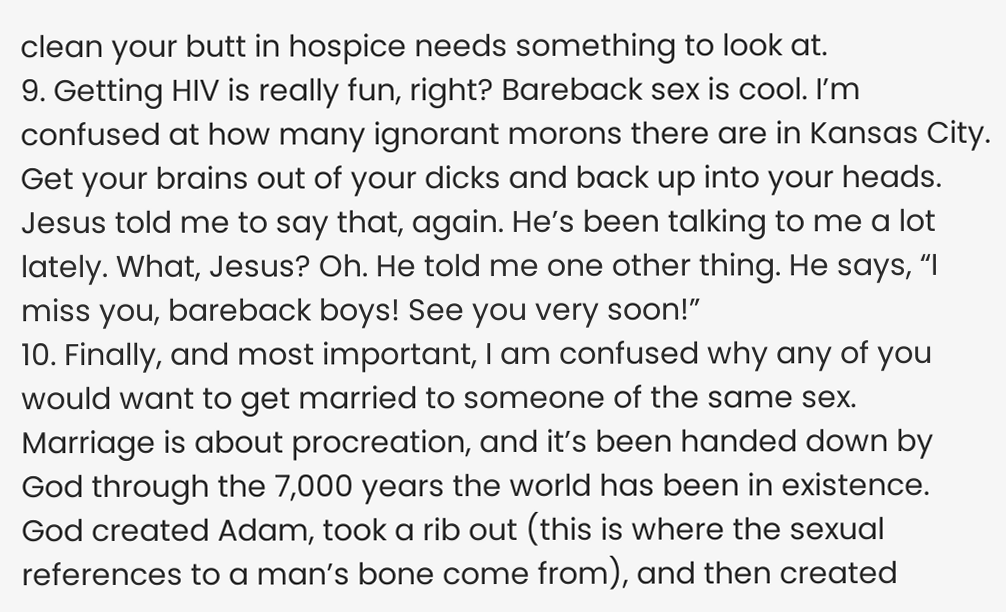clean your butt in hospice needs something to look at.
9. Getting HIV is really fun, right? Bareback sex is cool. I’m confused at how many ignorant morons there are in Kansas City. Get your brains out of your dicks and back up into your heads. Jesus told me to say that, again. He’s been talking to me a lot lately. What, Jesus? Oh. He told me one other thing. He says, “I miss you, bareback boys! See you very soon!”
10. Finally, and most important, I am confused why any of you would want to get married to someone of the same sex. Marriage is about procreation, and it’s been handed down by God through the 7,000 years the world has been in existence. God created Adam, took a rib out (this is where the sexual references to a man’s bone come from), and then created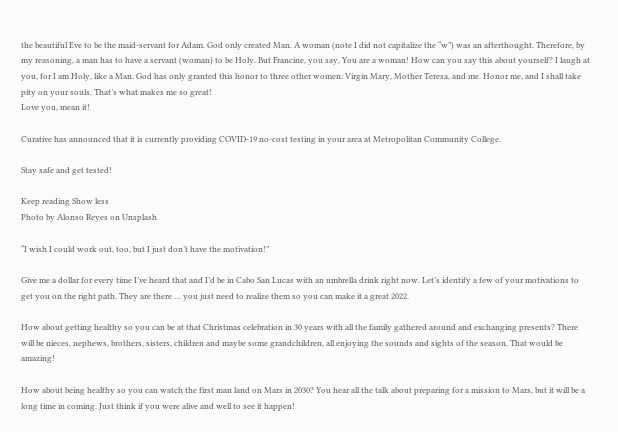the beautiful Eve to be the maid-servant for Adam. God only created Man. A woman (note I did not capitalize the “w”) was an afterthought. Therefore, by my reasoning, a man has to have a servant (woman) to be Holy. But Francine, you say, You are a woman! How can you say this about yourself? I laugh at you, for I am Holy, like a Man. God has only granted this honor to three other women: Virgin Mary, Mother Teresa, and me. Honor me, and I shall take pity on your souls. That’s what makes me so great!
Love you, mean it!

Curative has announced that it is currently providing COVID-19 no-cost testing in your area at Metropolitan Community College.

Stay safe and get tested!

Keep reading Show less
Photo by Alonso Reyes on Unsplash

“I wish I could work out, too, but I just don’t have the motivation!”

Give me a dollar for every time I’ve heard that and I’d be in Cabo San Lucas with an umbrella drink right now. Let’s identify a few of your motivations to get you on the right path. They are there … you just need to realize them so you can make it a great 2022.

How about getting healthy so you can be at that Christmas celebration in 30 years with all the family gathered around and exchanging presents? There will be nieces, nephews, brothers, sisters, children and maybe some grandchildren, all enjoying the sounds and sights of the season. That would be amazing!

How about being healthy so you can watch the first man land on Mars in 2030? You hear all the talk about preparing for a mission to Mars, but it will be a long time in coming. Just think if you were alive and well to see it happen!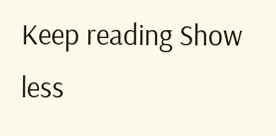Keep reading Show less